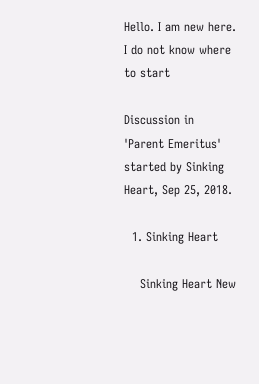Hello. I am new here. I do not know where to start

Discussion in 'Parent Emeritus' started by Sinking Heart, Sep 25, 2018.

  1. Sinking Heart

    Sinking Heart New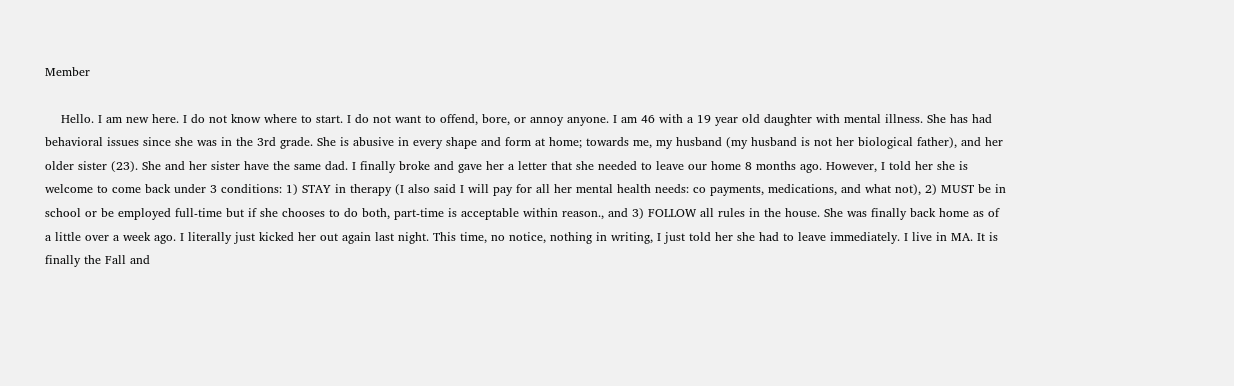Member

    Hello. I am new here. I do not know where to start. I do not want to offend, bore, or annoy anyone. I am 46 with a 19 year old daughter with mental illness. She has had behavioral issues since she was in the 3rd grade. She is abusive in every shape and form at home; towards me, my husband (my husband is not her biological father), and her older sister (23). She and her sister have the same dad. I finally broke and gave her a letter that she needed to leave our home 8 months ago. However, I told her she is welcome to come back under 3 conditions: 1) STAY in therapy (I also said I will pay for all her mental health needs: co payments, medications, and what not), 2) MUST be in school or be employed full-time but if she chooses to do both, part-time is acceptable within reason., and 3) FOLLOW all rules in the house. She was finally back home as of a little over a week ago. I literally just kicked her out again last night. This time, no notice, nothing in writing, I just told her she had to leave immediately. I live in MA. It is finally the Fall and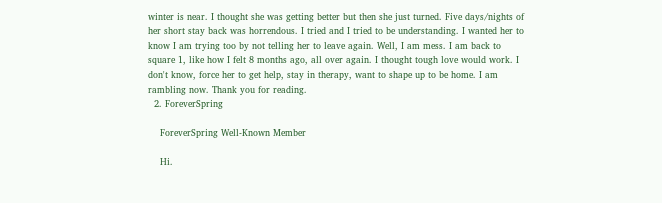winter is near. I thought she was getting better but then she just turned. Five days/nights of her short stay back was horrendous. I tried and I tried to be understanding. I wanted her to know I am trying too by not telling her to leave again. Well, I am mess. I am back to square 1, like how I felt 8 months ago, all over again. I thought tough love would work. I don't know, force her to get help, stay in therapy, want to shape up to be home. I am rambling now. Thank you for reading.
  2. ForeverSpring

    ForeverSpring Well-Known Member

    Hi.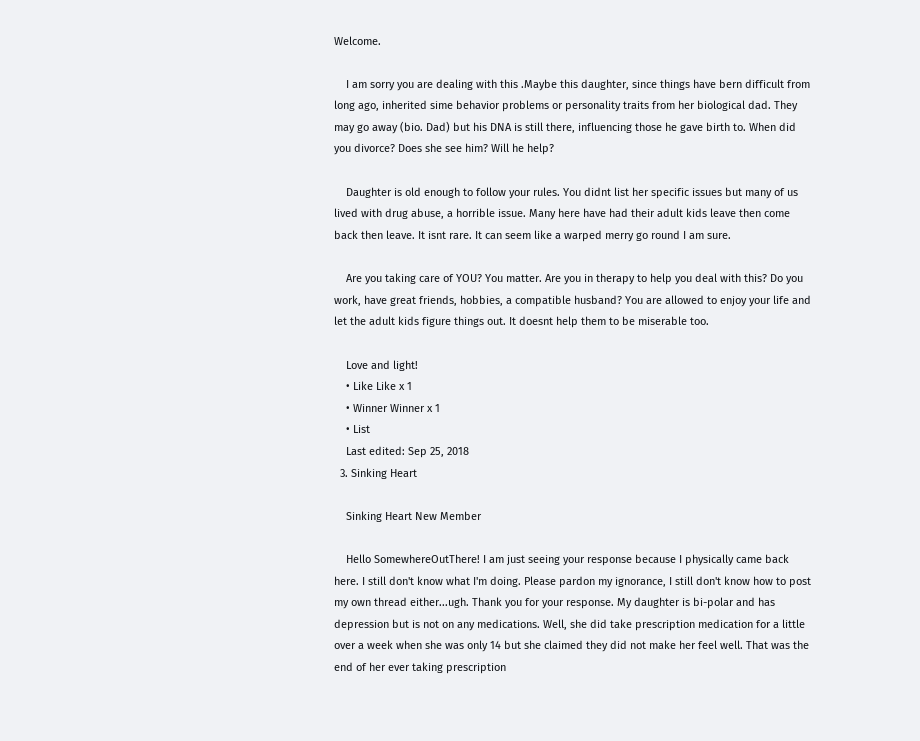Welcome.

    I am sorry you are dealing with this .Maybe this daughter, since things have bern difficult from long ago, inherited sime behavior problems or personality traits from her biological dad. They may go away (bio. Dad) but his DNA is still there, influencing those he gave birth to. When did you divorce? Does she see him? Will he help?

    Daughter is old enough to follow your rules. You didnt list her specific issues but many of us lived with drug abuse, a horrible issue. Many here have had their adult kids leave then come back then leave. It isnt rare. It can seem like a warped merry go round I am sure.

    Are you taking care of YOU? You matter. Are you in therapy to help you deal with this? Do you work, have great friends, hobbies, a compatible husband? You are allowed to enjoy your life and let the adult kids figure things out. It doesnt help them to be miserable too.

    Love and light!
    • Like Like x 1
    • Winner Winner x 1
    • List
    Last edited: Sep 25, 2018
  3. Sinking Heart

    Sinking Heart New Member

    Hello SomewhereOutThere! I am just seeing your response because I physically came back here. I still don't know what I'm doing. Please pardon my ignorance, I still don't know how to post my own thread either...ugh. Thank you for your response. My daughter is bi-polar and has depression but is not on any medications. Well, she did take prescription medication for a little over a week when she was only 14 but she claimed they did not make her feel well. That was the end of her ever taking prescription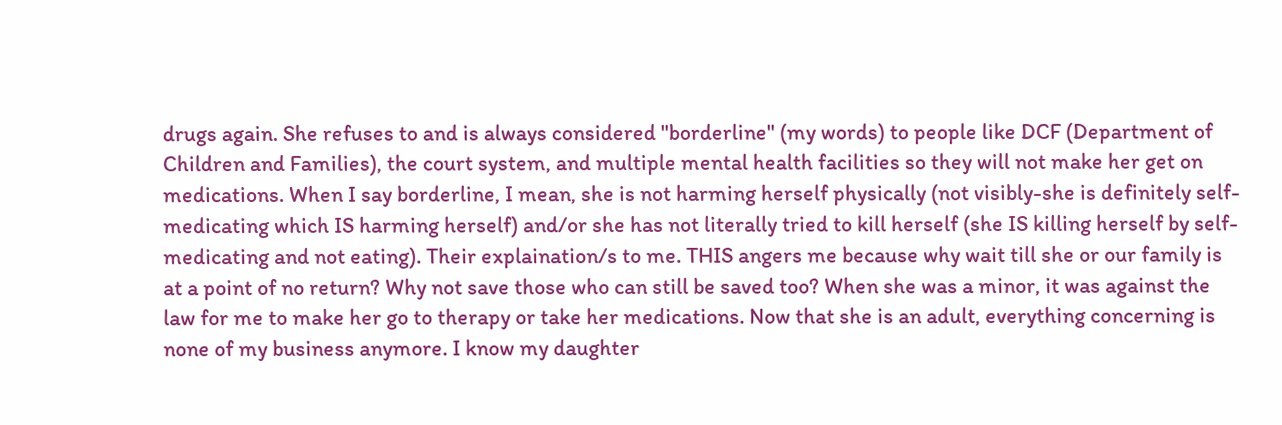drugs again. She refuses to and is always considered "borderline" (my words) to people like DCF (Department of Children and Families), the court system, and multiple mental health facilities so they will not make her get on medications. When I say borderline, I mean, she is not harming herself physically (not visibly-she is definitely self-medicating which IS harming herself) and/or she has not literally tried to kill herself (she IS killing herself by self-medicating and not eating). Their explaination/s to me. THIS angers me because why wait till she or our family is at a point of no return? Why not save those who can still be saved too? When she was a minor, it was against the law for me to make her go to therapy or take her medications. Now that she is an adult, everything concerning is none of my business anymore. I know my daughter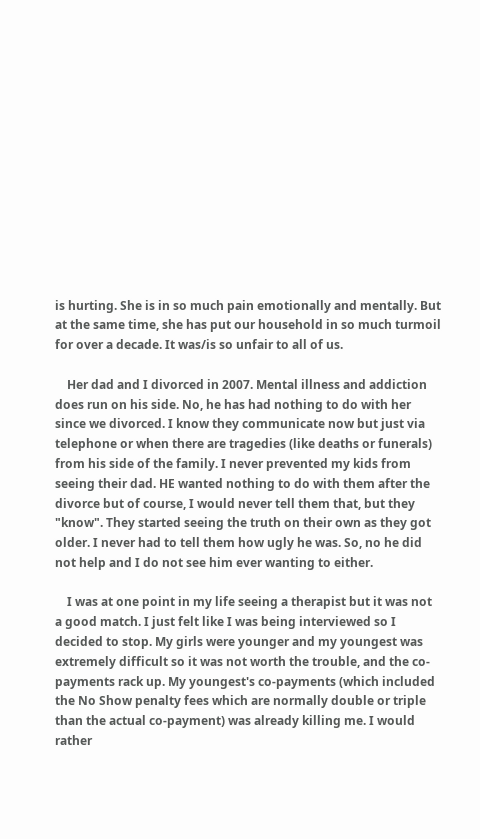is hurting. She is in so much pain emotionally and mentally. But at the same time, she has put our household in so much turmoil for over a decade. It was/is so unfair to all of us.

    Her dad and I divorced in 2007. Mental illness and addiction does run on his side. No, he has had nothing to do with her since we divorced. I know they communicate now but just via telephone or when there are tragedies (like deaths or funerals) from his side of the family. I never prevented my kids from seeing their dad. HE wanted nothing to do with them after the divorce but of course, I would never tell them that, but they "know". They started seeing the truth on their own as they got older. I never had to tell them how ugly he was. So, no he did not help and I do not see him ever wanting to either.

    I was at one point in my life seeing a therapist but it was not a good match. I just felt like I was being interviewed so I decided to stop. My girls were younger and my youngest was extremely difficult so it was not worth the trouble, and the co-payments rack up. My youngest's co-payments (which included the No Show penalty fees which are normally double or triple than the actual co-payment) was already killing me. I would rather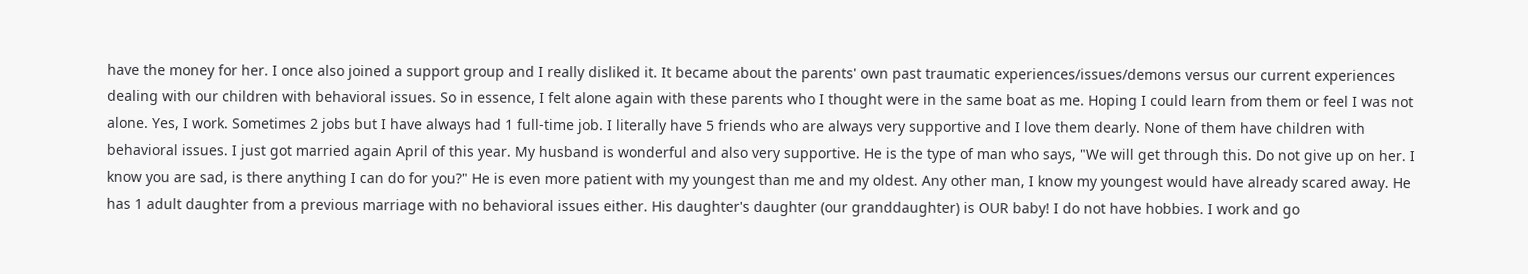have the money for her. I once also joined a support group and I really disliked it. It became about the parents' own past traumatic experiences/issues/demons versus our current experiences dealing with our children with behavioral issues. So in essence, I felt alone again with these parents who I thought were in the same boat as me. Hoping I could learn from them or feel I was not alone. Yes, I work. Sometimes 2 jobs but I have always had 1 full-time job. I literally have 5 friends who are always very supportive and I love them dearly. None of them have children with behavioral issues. I just got married again April of this year. My husband is wonderful and also very supportive. He is the type of man who says, "We will get through this. Do not give up on her. I know you are sad, is there anything I can do for you?" He is even more patient with my youngest than me and my oldest. Any other man, I know my youngest would have already scared away. He has 1 adult daughter from a previous marriage with no behavioral issues either. His daughter's daughter (our granddaughter) is OUR baby! I do not have hobbies. I work and go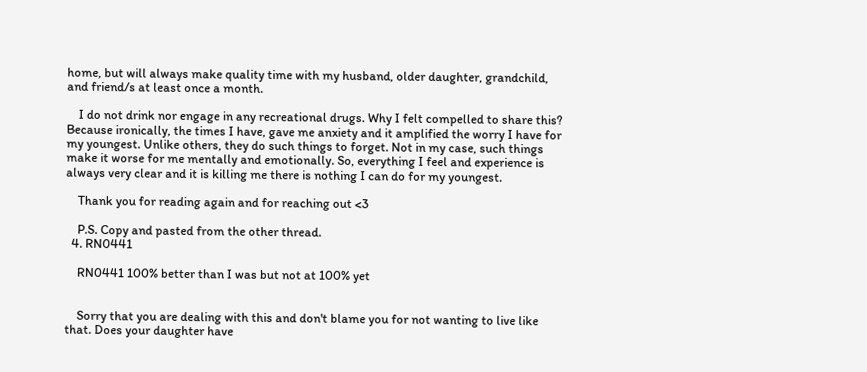home, but will always make quality time with my husband, older daughter, grandchild, and friend/s at least once a month.

    I do not drink nor engage in any recreational drugs. Why I felt compelled to share this? Because ironically, the times I have, gave me anxiety and it amplified the worry I have for my youngest. Unlike others, they do such things to forget. Not in my case, such things make it worse for me mentally and emotionally. So, everything I feel and experience is always very clear and it is killing me there is nothing I can do for my youngest.

    Thank you for reading again and for reaching out <3

    P.S. Copy and pasted from the other thread.
  4. RN0441

    RN0441 100% better than I was but not at 100% yet


    Sorry that you are dealing with this and don't blame you for not wanting to live like that. Does your daughter have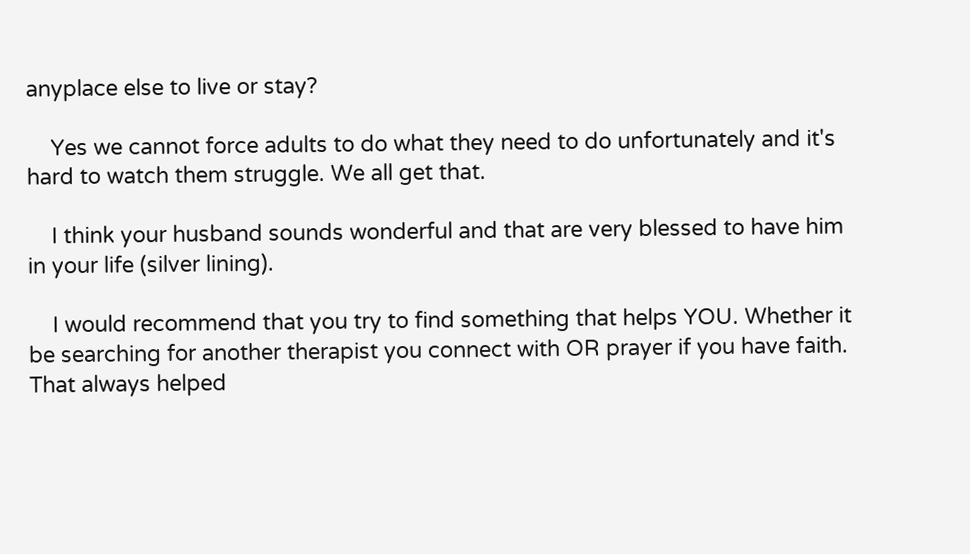anyplace else to live or stay?

    Yes we cannot force adults to do what they need to do unfortunately and it's hard to watch them struggle. We all get that.

    I think your husband sounds wonderful and that are very blessed to have him in your life (silver lining).

    I would recommend that you try to find something that helps YOU. Whether it be searching for another therapist you connect with OR prayer if you have faith. That always helped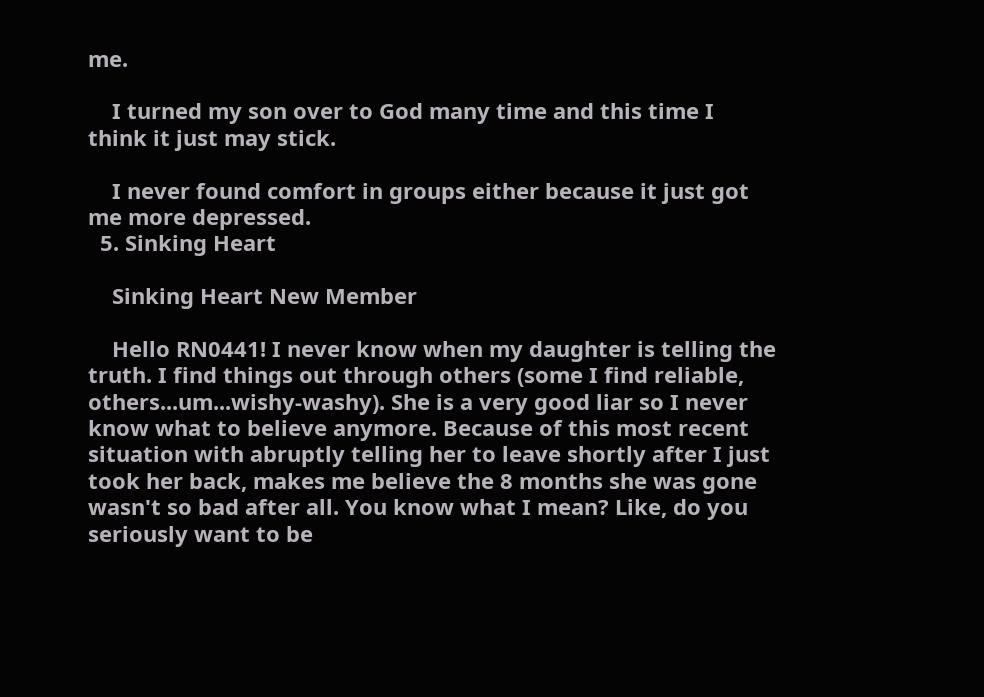me.

    I turned my son over to God many time and this time I think it just may stick.

    I never found comfort in groups either because it just got me more depressed.
  5. Sinking Heart

    Sinking Heart New Member

    Hello RN0441! I never know when my daughter is telling the truth. I find things out through others (some I find reliable, others...um...wishy-washy). She is a very good liar so I never know what to believe anymore. Because of this most recent situation with abruptly telling her to leave shortly after I just took her back, makes me believe the 8 months she was gone wasn't so bad after all. You know what I mean? Like, do you seriously want to be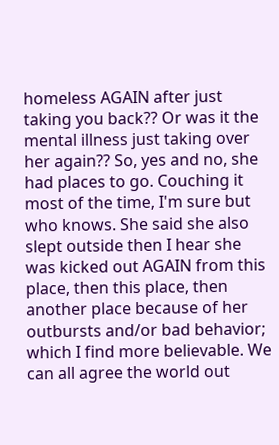homeless AGAIN after just taking you back?? Or was it the mental illness just taking over her again?? So, yes and no, she had places to go. Couching it most of the time, I'm sure but who knows. She said she also slept outside then I hear she was kicked out AGAIN from this place, then this place, then another place because of her outbursts and/or bad behavior; which I find more believable. We can all agree the world out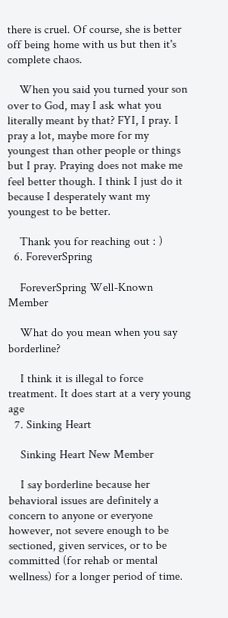there is cruel. Of course, she is better off being home with us but then it's complete chaos.

    When you said you turned your son over to God, may I ask what you literally meant by that? FYI, I pray. I pray a lot, maybe more for my youngest than other people or things but I pray. Praying does not make me feel better though. I think I just do it because I desperately want my youngest to be better.

    Thank you for reaching out : )
  6. ForeverSpring

    ForeverSpring Well-Known Member

    What do you mean when you say borderline?

    I think it is illegal to force treatment. It does start at a very young age
  7. Sinking Heart

    Sinking Heart New Member

    I say borderline because her behavioral issues are definitely a concern to anyone or everyone however, not severe enough to be sectioned, given services, or to be committed (for rehab or mental wellness) for a longer period of time.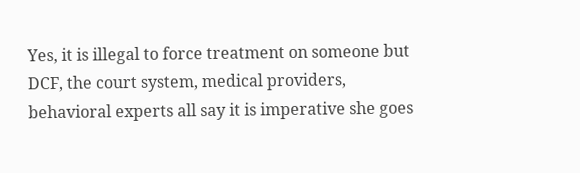Yes, it is illegal to force treatment on someone but DCF, the court system, medical providers, behavioral experts all say it is imperative she goes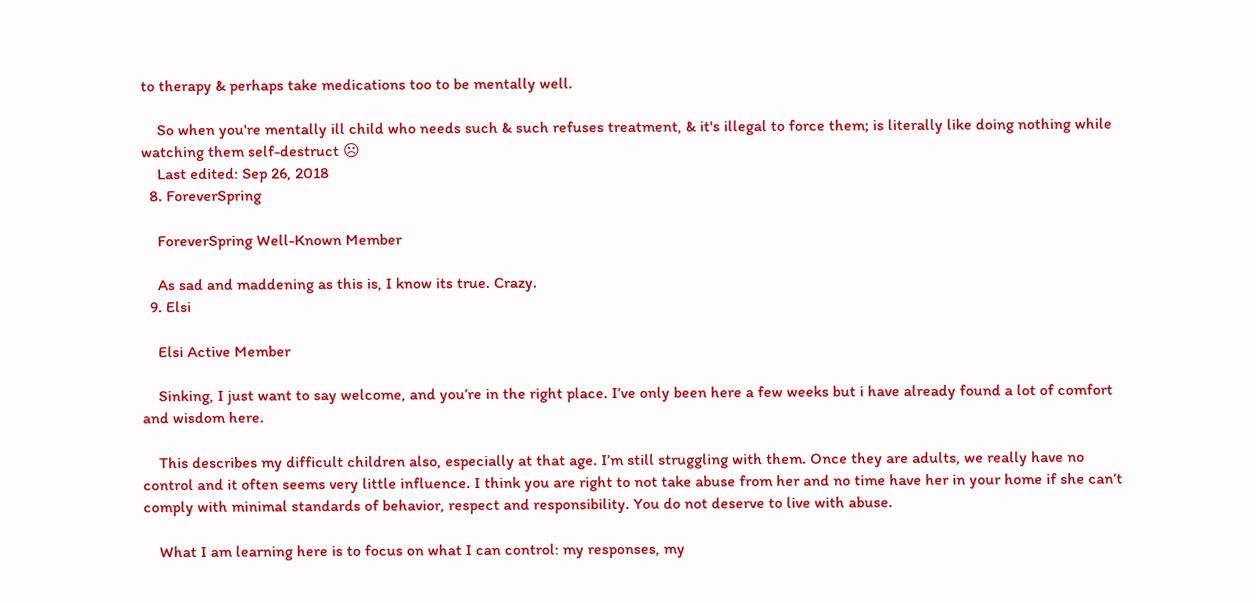to therapy & perhaps take medications too to be mentally well.

    So when you're mentally ill child who needs such & such refuses treatment, & it's illegal to force them; is literally like doing nothing while watching them self-destruct ☹
    Last edited: Sep 26, 2018
  8. ForeverSpring

    ForeverSpring Well-Known Member

    As sad and maddening as this is, I know its true. Crazy.
  9. Elsi

    Elsi Active Member

    Sinking, I just want to say welcome, and you’re in the right place. I’ve only been here a few weeks but i have already found a lot of comfort and wisdom here.

    This describes my difficult children also, especially at that age. I’m still struggling with them. Once they are adults, we really have no control and it often seems very little influence. I think you are right to not take abuse from her and no time have her in your home if she can’t comply with minimal standards of behavior, respect and responsibility. You do not deserve to live with abuse.

    What I am learning here is to focus on what I can control: my responses, my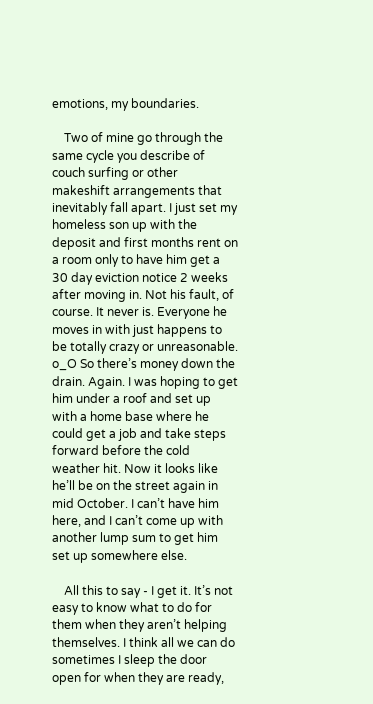emotions, my boundaries.

    Two of mine go through the same cycle you describe of couch surfing or other makeshift arrangements that inevitably fall apart. I just set my homeless son up with the deposit and first months rent on a room only to have him get a 30 day eviction notice 2 weeks after moving in. Not his fault, of course. It never is. Everyone he moves in with just happens to be totally crazy or unreasonable. o_O So there’s money down the drain. Again. I was hoping to get him under a roof and set up with a home base where he could get a job and take steps forward before the cold weather hit. Now it looks like he’ll be on the street again in mid October. I can’t have him here, and I can’t come up with another lump sum to get him set up somewhere else.

    All this to say - I get it. It’s not easy to know what to do for them when they aren’t helping themselves. I think all we can do sometimes I sleep the door open for when they are ready,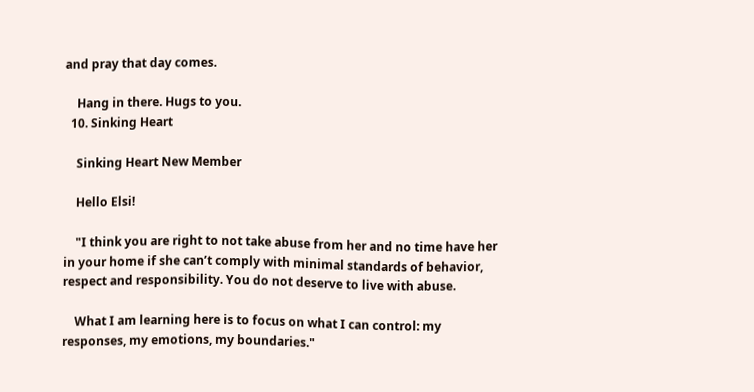and pray that day comes.

    Hang in there. Hugs to you.
  10. Sinking Heart

    Sinking Heart New Member

    Hello Elsi!

    "I think you are right to not take abuse from her and no time have her in your home if she can’t comply with minimal standards of behavior, respect and responsibility. You do not deserve to live with abuse.

    What I am learning here is to focus on what I can control: my responses, my emotions, my boundaries."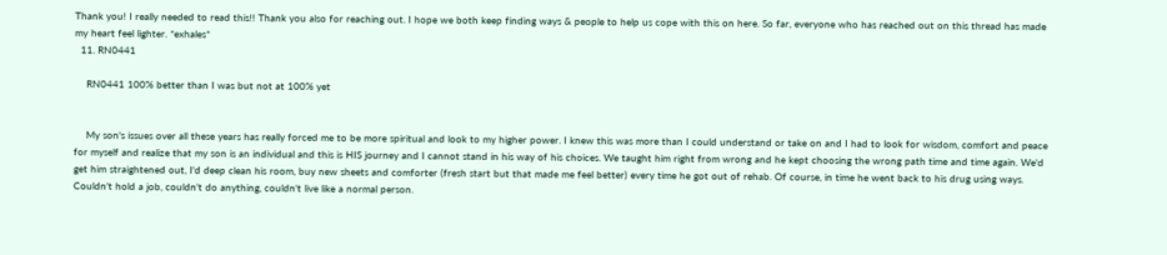Thank you! I really needed to read this!! Thank you also for reaching out. I hope we both keep finding ways & people to help us cope with this on here. So far, everyone who has reached out on this thread has made my heart feel lighter. *exhales*
  11. RN0441

    RN0441 100% better than I was but not at 100% yet


    My son's issues over all these years has really forced me to be more spiritual and look to my higher power. I knew this was more than I could understand or take on and I had to look for wisdom, comfort and peace for myself and realize that my son is an individual and this is HIS journey and I cannot stand in his way of his choices. We taught him right from wrong and he kept choosing the wrong path time and time again. We'd get him straightened out, I'd deep clean his room, buy new sheets and comforter (fresh start but that made me feel better) every time he got out of rehab. Of course, in time he went back to his drug using ways. Couldn't hold a job, couldn't do anything, couldn't live like a normal person.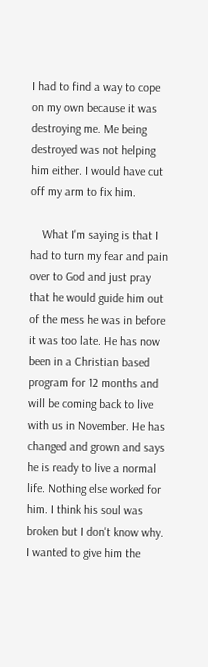I had to find a way to cope on my own because it was destroying me. Me being destroyed was not helping him either. I would have cut off my arm to fix him.

    What I'm saying is that I had to turn my fear and pain over to God and just pray that he would guide him out of the mess he was in before it was too late. He has now been in a Christian based program for 12 months and will be coming back to live with us in November. He has changed and grown and says he is ready to live a normal life. Nothing else worked for him. I think his soul was broken but I don't know why. I wanted to give him the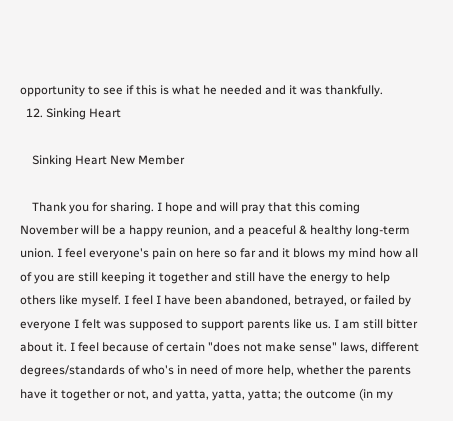opportunity to see if this is what he needed and it was thankfully.
  12. Sinking Heart

    Sinking Heart New Member

    Thank you for sharing. I hope and will pray that this coming November will be a happy reunion, and a peaceful & healthy long-term union. I feel everyone's pain on here so far and it blows my mind how all of you are still keeping it together and still have the energy to help others like myself. I feel I have been abandoned, betrayed, or failed by everyone I felt was supposed to support parents like us. I am still bitter about it. I feel because of certain "does not make sense" laws, different degrees/standards of who's in need of more help, whether the parents have it together or not, and yatta, yatta, yatta; the outcome (in my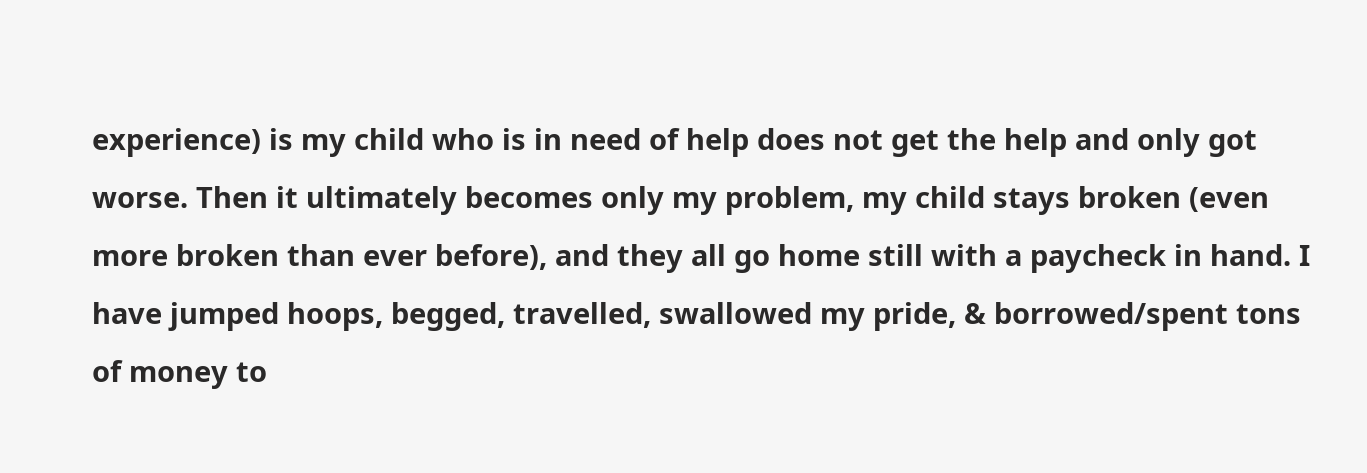experience) is my child who is in need of help does not get the help and only got worse. Then it ultimately becomes only my problem, my child stays broken (even more broken than ever before), and they all go home still with a paycheck in hand. I have jumped hoops, begged, travelled, swallowed my pride, & borrowed/spent tons of money to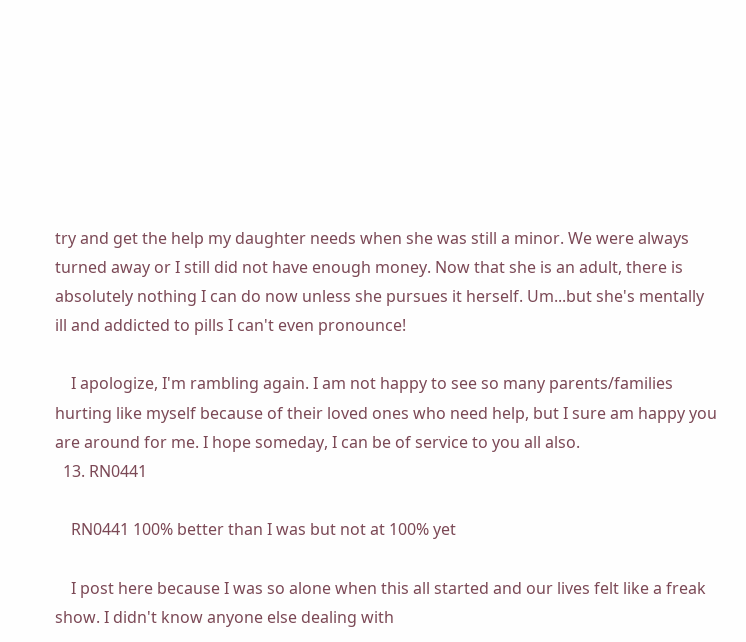try and get the help my daughter needs when she was still a minor. We were always turned away or I still did not have enough money. Now that she is an adult, there is absolutely nothing I can do now unless she pursues it herself. Um...but she's mentally ill and addicted to pills I can't even pronounce!

    I apologize, I'm rambling again. I am not happy to see so many parents/families hurting like myself because of their loved ones who need help, but I sure am happy you are around for me. I hope someday, I can be of service to you all also.
  13. RN0441

    RN0441 100% better than I was but not at 100% yet

    I post here because I was so alone when this all started and our lives felt like a freak show. I didn't know anyone else dealing with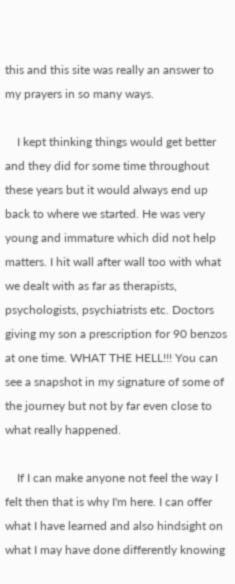this and this site was really an answer to my prayers in so many ways.

    I kept thinking things would get better and they did for some time throughout these years but it would always end up back to where we started. He was very young and immature which did not help matters. I hit wall after wall too with what we dealt with as far as therapists, psychologists, psychiatrists etc. Doctors giving my son a prescription for 90 benzos at one time. WHAT THE HELL!!! You can see a snapshot in my signature of some of the journey but not by far even close to what really happened.

    If I can make anyone not feel the way I felt then that is why I'm here. I can offer what I have learned and also hindsight on what I may have done differently knowing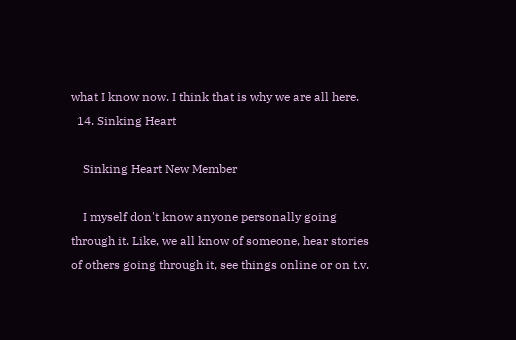what I know now. I think that is why we are all here.
  14. Sinking Heart

    Sinking Heart New Member

    I myself don't know anyone personally going through it. Like, we all know of someone, hear stories of others going through it, see things online or on t.v.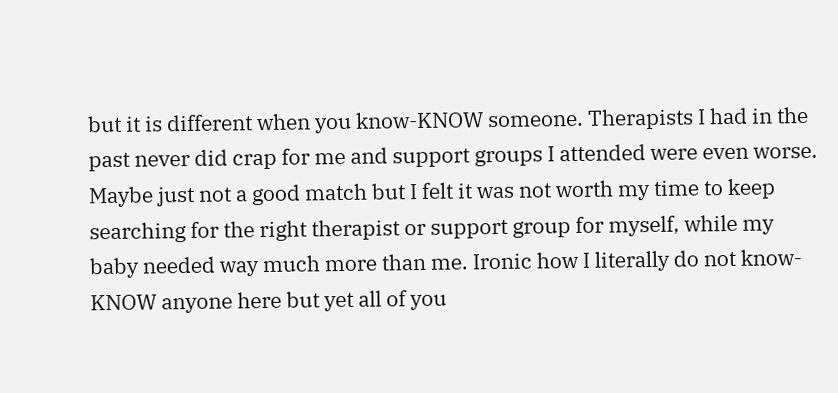but it is different when you know-KNOW someone. Therapists I had in the past never did crap for me and support groups I attended were even worse. Maybe just not a good match but I felt it was not worth my time to keep searching for the right therapist or support group for myself, while my baby needed way much more than me. Ironic how I literally do not know-KNOW anyone here but yet all of you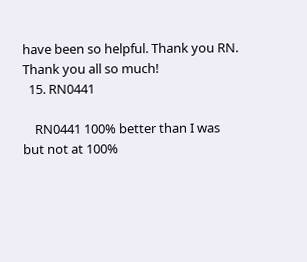have been so helpful. Thank you RN. Thank you all so much!
  15. RN0441

    RN0441 100% better than I was but not at 100%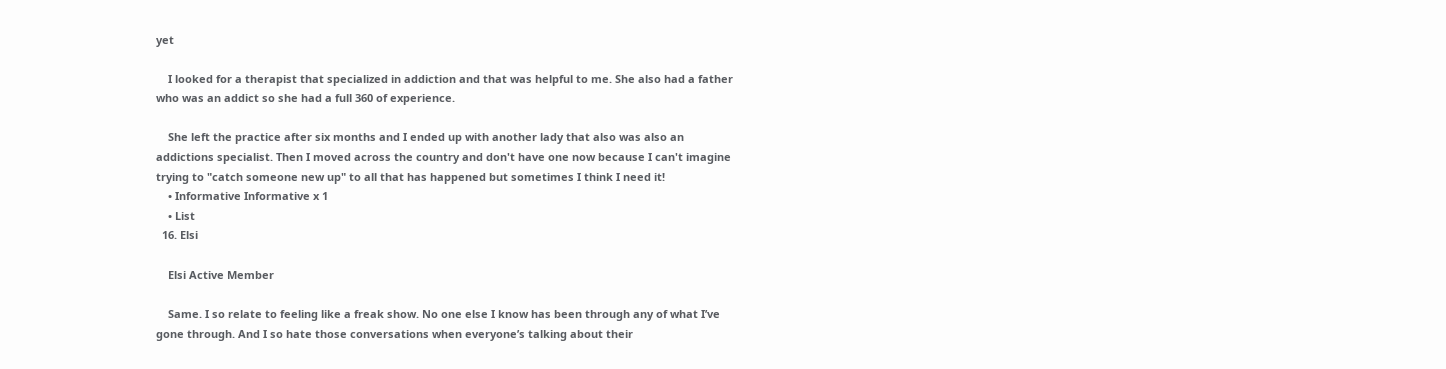yet

    I looked for a therapist that specialized in addiction and that was helpful to me. She also had a father who was an addict so she had a full 360 of experience.

    She left the practice after six months and I ended up with another lady that also was also an addictions specialist. Then I moved across the country and don't have one now because I can't imagine trying to "catch someone new up" to all that has happened but sometimes I think I need it!
    • Informative Informative x 1
    • List
  16. Elsi

    Elsi Active Member

    Same. I so relate to feeling like a freak show. No one else I know has been through any of what I’ve gone through. And I so hate those conversations when everyone’s talking about their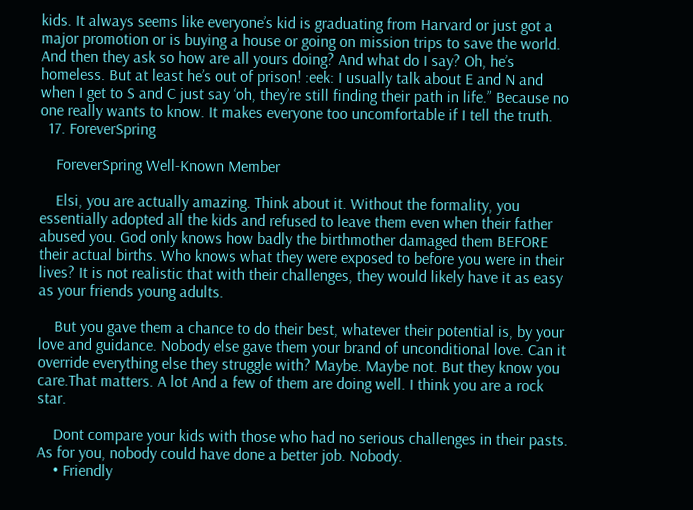kids. It always seems like everyone’s kid is graduating from Harvard or just got a major promotion or is buying a house or going on mission trips to save the world. And then they ask so how are all yours doing? And what do I say? Oh, he’s homeless. But at least he’s out of prison! :eek: I usually talk about E and N and when I get to S and C just say ‘oh, they’re still finding their path in life.” Because no one really wants to know. It makes everyone too uncomfortable if I tell the truth.
  17. ForeverSpring

    ForeverSpring Well-Known Member

    Elsi, you are actually amazing. Think about it. Without the formality, you essentially adopted all the kids and refused to leave them even when their father abused you. God only knows how badly the birthmother damaged them BEFORE their actual births. Who knows what they were exposed to before you were in their lives? It is not realistic that with their challenges, they would likely have it as easy as your friends young adults.

    But you gave them a chance to do their best, whatever their potential is, by your love and guidance. Nobody else gave them your brand of unconditional love. Can it override everything else they struggle with? Maybe. Maybe not. But they know you care.That matters. A lot And a few of them are doing well. I think you are a rock star.

    Dont compare your kids with those who had no serious challenges in their pasts. As for you, nobody could have done a better job. Nobody.
    • Friendly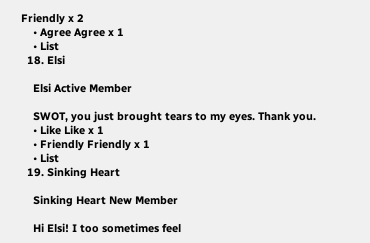Friendly x 2
    • Agree Agree x 1
    • List
  18. Elsi

    Elsi Active Member

    SWOT, you just brought tears to my eyes. Thank you.
    • Like Like x 1
    • Friendly Friendly x 1
    • List
  19. Sinking Heart

    Sinking Heart New Member

    Hi Elsi! I too sometimes feel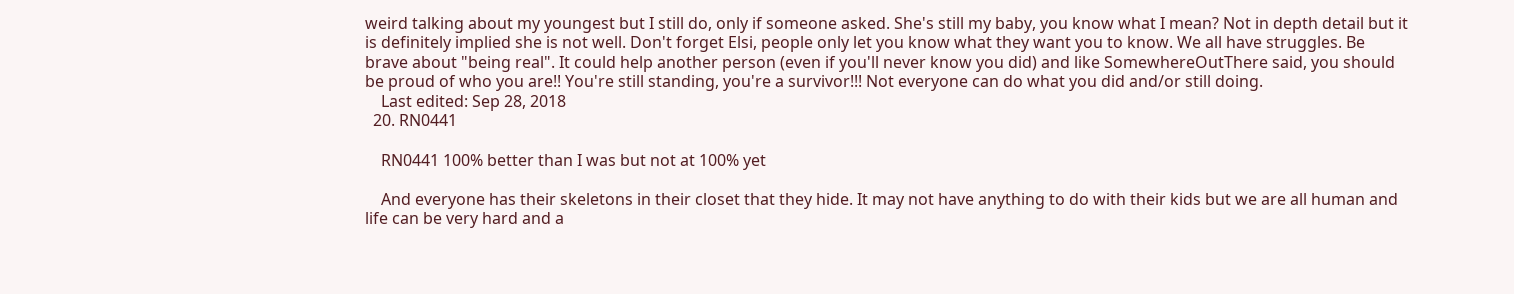weird talking about my youngest but I still do, only if someone asked. She's still my baby, you know what I mean? Not in depth detail but it is definitely implied she is not well. Don't forget Elsi, people only let you know what they want you to know. We all have struggles. Be brave about "being real". It could help another person (even if you'll never know you did) and like SomewhereOutThere said, you should be proud of who you are!! You're still standing, you're a survivor!!! Not everyone can do what you did and/or still doing.
    Last edited: Sep 28, 2018
  20. RN0441

    RN0441 100% better than I was but not at 100% yet

    And everyone has their skeletons in their closet that they hide. It may not have anything to do with their kids but we are all human and life can be very hard and a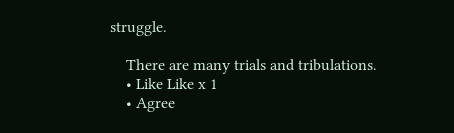struggle.

    There are many trials and tribulations.
    • Like Like x 1
    • Agree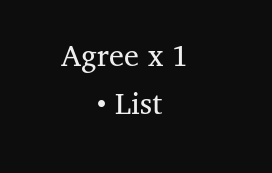Agree x 1
    • List